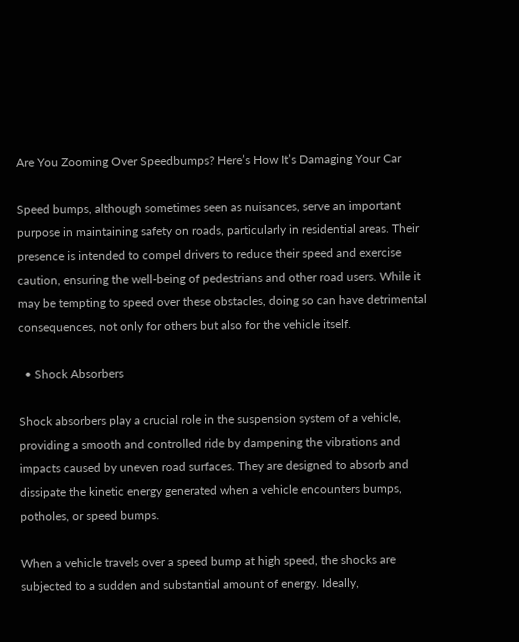Are You Zooming Over Speedbumps? Here’s How It’s Damaging Your Car

Speed bumps, although sometimes seen as nuisances, serve an important purpose in maintaining safety on roads, particularly in residential areas. Their presence is intended to compel drivers to reduce their speed and exercise caution, ensuring the well-being of pedestrians and other road users. While it may be tempting to speed over these obstacles, doing so can have detrimental consequences, not only for others but also for the vehicle itself.

  • Shock Absorbers

Shock absorbers play a crucial role in the suspension system of a vehicle, providing a smooth and controlled ride by dampening the vibrations and impacts caused by uneven road surfaces. They are designed to absorb and dissipate the kinetic energy generated when a vehicle encounters bumps, potholes, or speed bumps.

When a vehicle travels over a speed bump at high speed, the shocks are subjected to a sudden and substantial amount of energy. Ideally,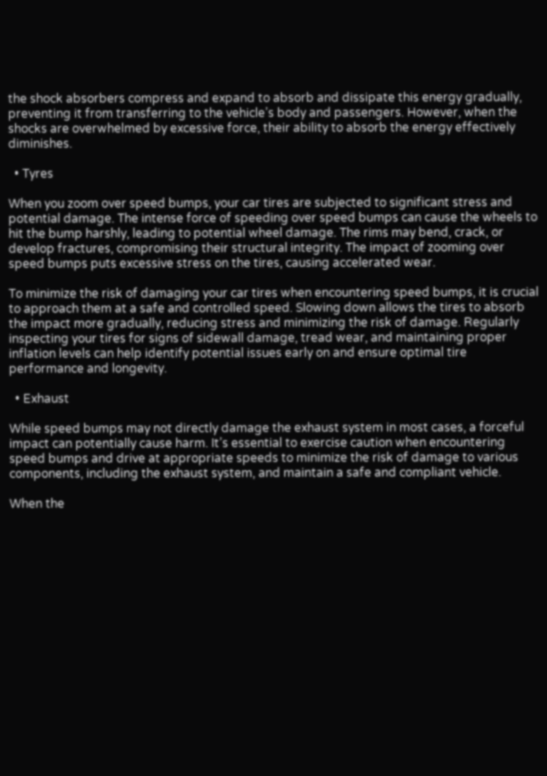the shock absorbers compress and expand to absorb and dissipate this energy gradually, preventing it from transferring to the vehicle’s body and passengers. However, when the shocks are overwhelmed by excessive force, their ability to absorb the energy effectively diminishes.

  • Tyres

When you zoom over speed bumps, your car tires are subjected to significant stress and potential damage. The intense force of speeding over speed bumps can cause the wheels to hit the bump harshly, leading to potential wheel damage. The rims may bend, crack, or develop fractures, compromising their structural integrity. The impact of zooming over speed bumps puts excessive stress on the tires, causing accelerated wear.

To minimize the risk of damaging your car tires when encountering speed bumps, it is crucial to approach them at a safe and controlled speed. Slowing down allows the tires to absorb the impact more gradually, reducing stress and minimizing the risk of damage. Regularly inspecting your tires for signs of sidewall damage, tread wear, and maintaining proper inflation levels can help identify potential issues early on and ensure optimal tire performance and longevity.

  • Exhaust

While speed bumps may not directly damage the exhaust system in most cases, a forceful impact can potentially cause harm. It’s essential to exercise caution when encountering speed bumps and drive at appropriate speeds to minimize the risk of damage to various components, including the exhaust system, and maintain a safe and compliant vehicle.

When the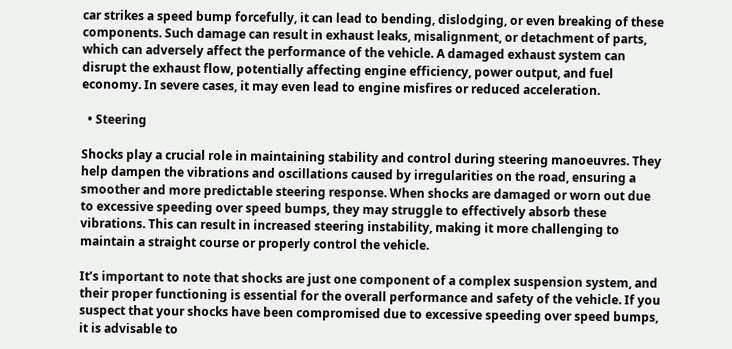car strikes a speed bump forcefully, it can lead to bending, dislodging, or even breaking of these components. Such damage can result in exhaust leaks, misalignment, or detachment of parts, which can adversely affect the performance of the vehicle. A damaged exhaust system can disrupt the exhaust flow, potentially affecting engine efficiency, power output, and fuel economy. In severe cases, it may even lead to engine misfires or reduced acceleration.

  • Steering

Shocks play a crucial role in maintaining stability and control during steering manoeuvres. They help dampen the vibrations and oscillations caused by irregularities on the road, ensuring a smoother and more predictable steering response. When shocks are damaged or worn out due to excessive speeding over speed bumps, they may struggle to effectively absorb these vibrations. This can result in increased steering instability, making it more challenging to maintain a straight course or properly control the vehicle.

It’s important to note that shocks are just one component of a complex suspension system, and their proper functioning is essential for the overall performance and safety of the vehicle. If you suspect that your shocks have been compromised due to excessive speeding over speed bumps, it is advisable to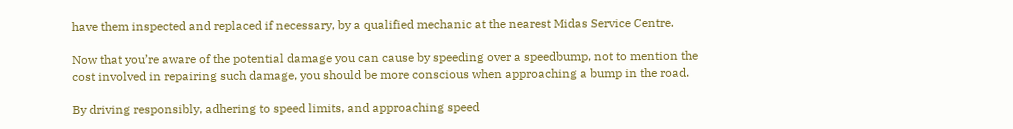have them inspected and replaced if necessary, by a qualified mechanic at the nearest Midas Service Centre.

Now that you’re aware of the potential damage you can cause by speeding over a speedbump, not to mention the cost involved in repairing such damage, you should be more conscious when approaching a bump in the road.

By driving responsibly, adhering to speed limits, and approaching speed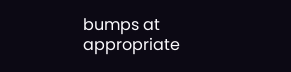bumps at appropriate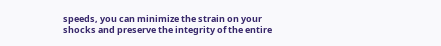speeds, you can minimize the strain on your shocks and preserve the integrity of the entire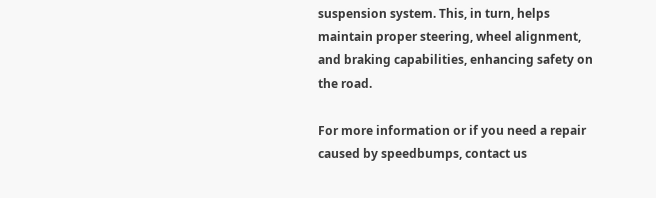suspension system. This, in turn, helps maintain proper steering, wheel alignment, and braking capabilities, enhancing safety on the road.

For more information or if you need a repair caused by speedbumps, contact us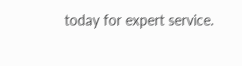today for expert service.